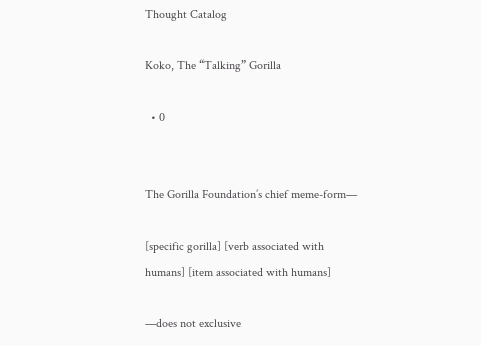Thought Catalog

Koko, The “Talking” Gorilla

  • 0


The Gorilla Foundation’s chief meme-form—

[specific gorilla] [verb associated with humans] [item associated with humans]

—does not exclusive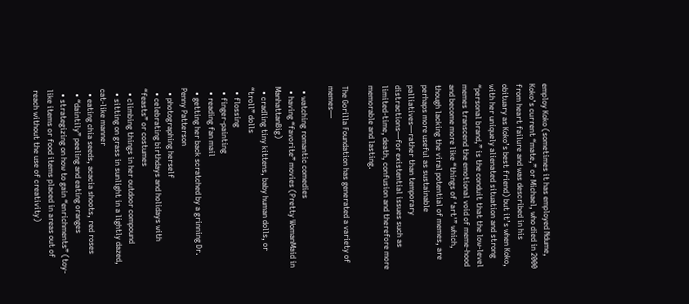employ Koko (sometimes it has employed Ndume, Koko’s current “mate,” or Michael, who died in 2000 from heart failure and was described in his obituary as Koko’s best friend) but it’s when Koko, with her uniquely alienated situation and strong “personal brand,” is the conduit that the low-level memes transcend the emotional void of meme-hood and become more like “things of ‘art'” which, though lacking the viral potential of memes, are perhaps more useful as sustainable palliatives—rather than temporary distractions—for existential issues such as limited-time, death, confusion and therefore more memorable and lasting.

The Gorilla Foundation has generated a variety of memes—

  • watching romantic comedies
  • having “favorite” movies (Pretty WomanMaid in ManhattanBig)
  • cradling tiny kittens, baby human dolls, or “troll” dolls
  • flossing
  • finger-painting
  • reading fan mail
  • getting her back scratched by a grinning Dr. Penny Patterson
  • photographing herself
  • celebrating birthdays and holidays with “feasts” or costumes
  • climbing things in her outdoor compound
  • sitting on grass in sunlight in a lightly dazed, cat-like manner
  • eating chia seeds, acacia shoots, red roses
  • “daintily” peeling and eating oranges
  • strategizing on how to gain “enrichments” (toy-like items or food items placed in areas out of reach without the use of creativity)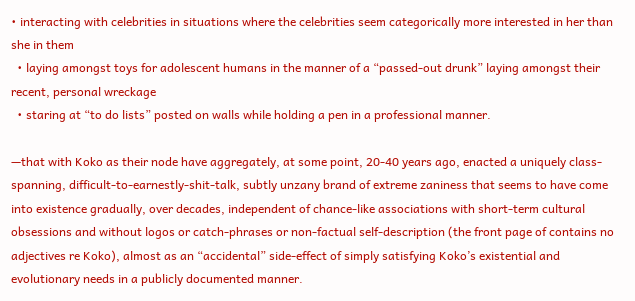• interacting with celebrities in situations where the celebrities seem categorically more interested in her than she in them
  • laying amongst toys for adolescent humans in the manner of a “passed-out drunk” laying amongst their recent, personal wreckage
  • staring at “to do lists” posted on walls while holding a pen in a professional manner.

—that with Koko as their node have aggregately, at some point, 20-40 years ago, enacted a uniquely class-spanning, difficult-to-earnestly-shit-talk, subtly unzany brand of extreme zaniness that seems to have come into existence gradually, over decades, independent of chance-like associations with short-term cultural obsessions and without logos or catch-phrases or non-factual self-description (the front page of contains no adjectives re Koko), almost as an “accidental” side-effect of simply satisfying Koko’s existential and evolutionary needs in a publicly documented manner.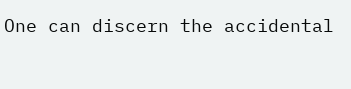One can discern the accidental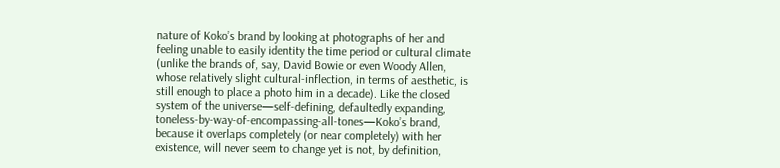nature of Koko’s brand by looking at photographs of her and feeling unable to easily identity the time period or cultural climate (unlike the brands of, say, David Bowie or even Woody Allen, whose relatively slight cultural-inflection, in terms of aesthetic, is still enough to place a photo him in a decade). Like the closed system of the universe—self-defining, defaultedly expanding, toneless-by-way-of-encompassing-all-tones—Koko’s brand, because it overlaps completely (or near completely) with her existence, will never seem to change yet is not, by definition,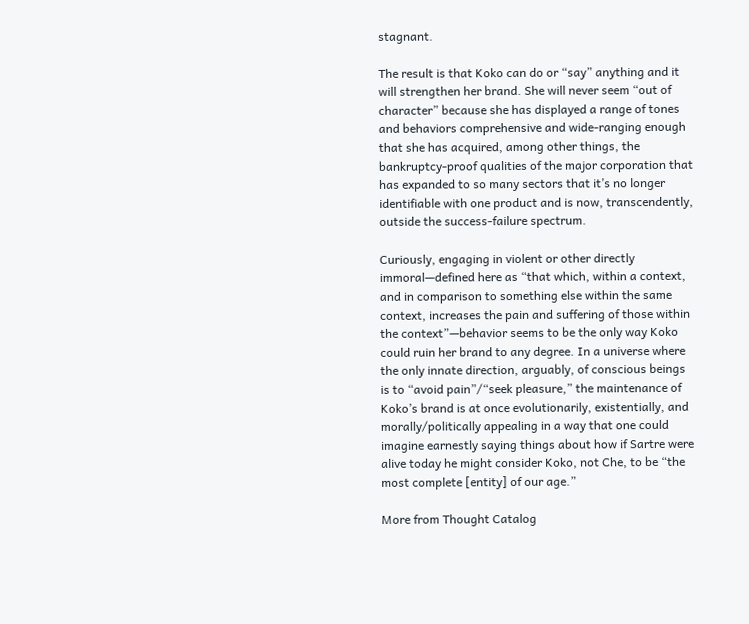stagnant.

The result is that Koko can do or “say” anything and it will strengthen her brand. She will never seem “out of character” because she has displayed a range of tones and behaviors comprehensive and wide-ranging enough that she has acquired, among other things, the bankruptcy-proof qualities of the major corporation that has expanded to so many sectors that it’s no longer identifiable with one product and is now, transcendently, outside the success-failure spectrum.

Curiously, engaging in violent or other directly immoral—defined here as “that which, within a context, and in comparison to something else within the same context, increases the pain and suffering of those within the context”—behavior seems to be the only way Koko could ruin her brand to any degree. In a universe where the only innate direction, arguably, of conscious beings is to “avoid pain”/“seek pleasure,” the maintenance of Koko’s brand is at once evolutionarily, existentially, and morally/politically appealing in a way that one could imagine earnestly saying things about how if Sartre were alive today he might consider Koko, not Che, to be “the most complete [entity] of our age.”

More from Thought Catalog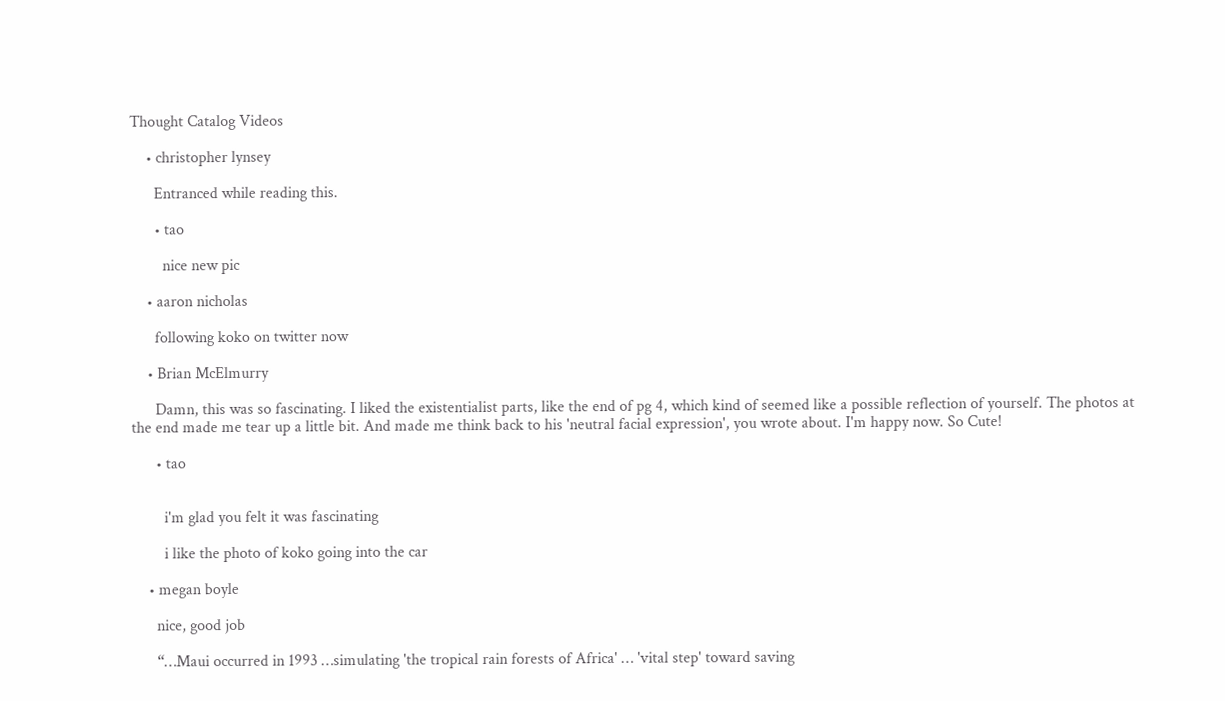Thought Catalog Videos

    • christopher lynsey

      Entranced while reading this.

      • tao

        nice new pic

    • aaron nicholas

      following koko on twitter now

    • Brian McElmurry

      Damn, this was so fascinating. I liked the existentialist parts, like the end of pg 4, which kind of seemed like a possible reflection of yourself. The photos at the end made me tear up a little bit. And made me think back to his 'neutral facial expression', you wrote about. I'm happy now. So Cute!

      • tao


        i'm glad you felt it was fascinating

        i like the photo of koko going into the car

    • megan boyle

      nice, good job

      “…Maui occurred in 1993 …simulating 'the tropical rain forests of Africa' … 'vital step' toward saving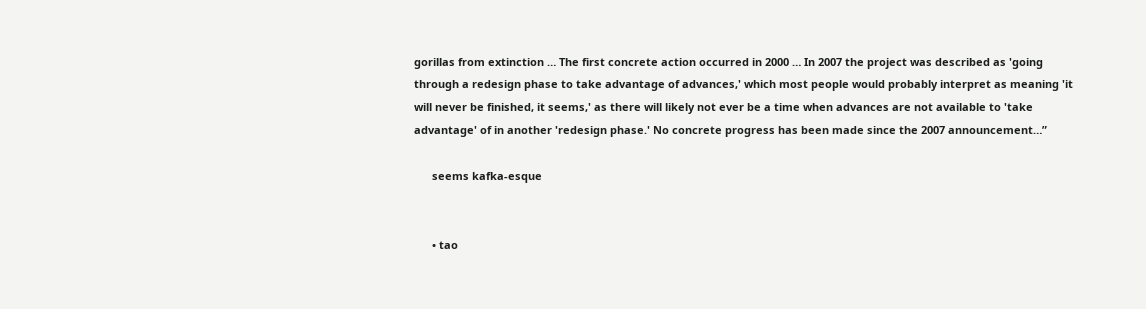gorillas from extinction … The first concrete action occurred in 2000 … In 2007 the project was described as 'going through a redesign phase to take advantage of advances,' which most people would probably interpret as meaning 'it will never be finished, it seems,' as there will likely not ever be a time when advances are not available to 'take advantage' of in another 'redesign phase.' No concrete progress has been made since the 2007 announcement…”

      seems kafka-esque


      • tao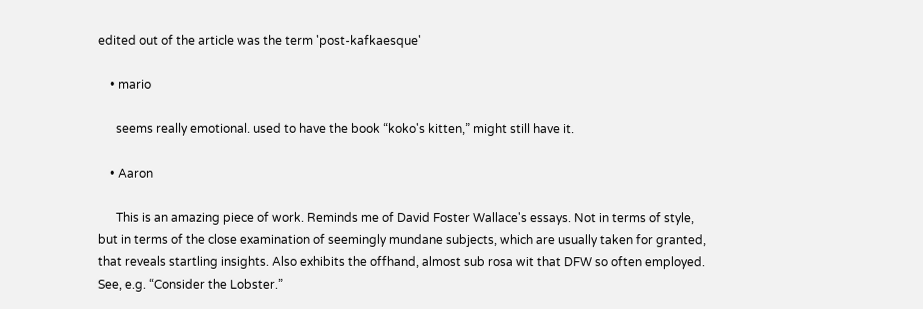edited out of the article was the term 'post-kafkaesque'

    • mario

      seems really emotional. used to have the book “koko's kitten,” might still have it.

    • Aaron

      This is an amazing piece of work. Reminds me of David Foster Wallace's essays. Not in terms of style, but in terms of the close examination of seemingly mundane subjects, which are usually taken for granted, that reveals startling insights. Also exhibits the offhand, almost sub rosa wit that DFW so often employed. See, e.g. “Consider the Lobster.”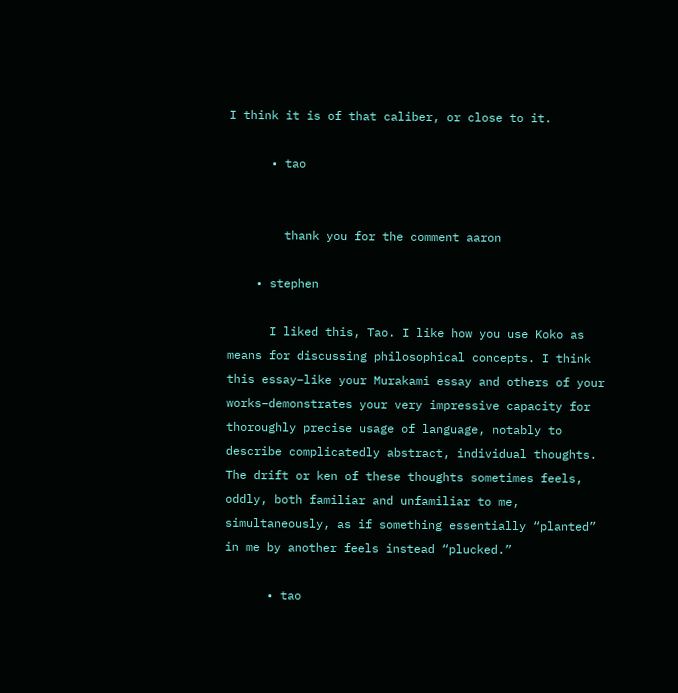I think it is of that caliber, or close to it.

      • tao


        thank you for the comment aaron

    • stephen

      I liked this, Tao. I like how you use Koko as means for discussing philosophical concepts. I think this essay–like your Murakami essay and others of your works–demonstrates your very impressive capacity for thoroughly precise usage of language, notably to describe complicatedly abstract, individual thoughts. The drift or ken of these thoughts sometimes feels, oddly, both familiar and unfamiliar to me, simultaneously, as if something essentially “planted” in me by another feels instead “plucked.”

      • tao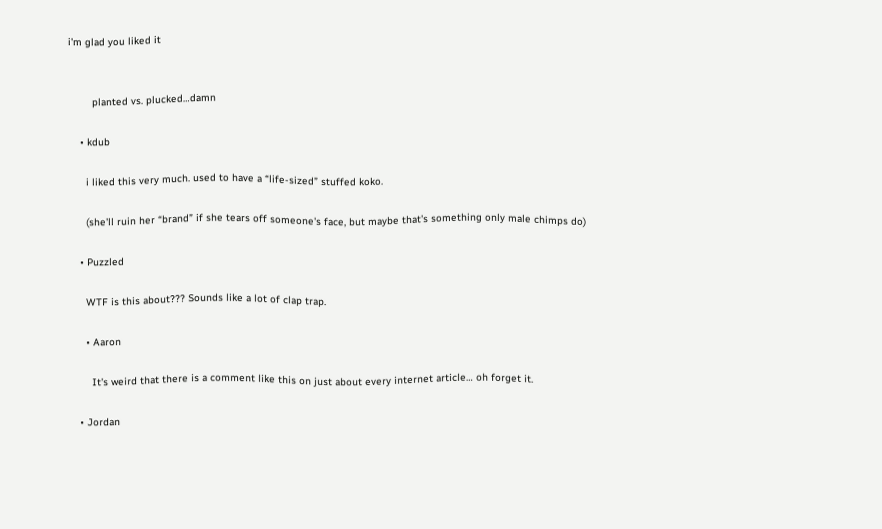i'm glad you liked it


        planted vs. plucked…damn

    • kdub

      i liked this very much. used to have a “life-sized” stuffed koko.

      (she'll ruin her “brand” if she tears off someone's face, but maybe that's something only male chimps do)

    • Puzzled

      WTF is this about??? Sounds like a lot of clap trap.

      • Aaron

        It's weird that there is a comment like this on just about every internet article… oh forget it.

    • Jordan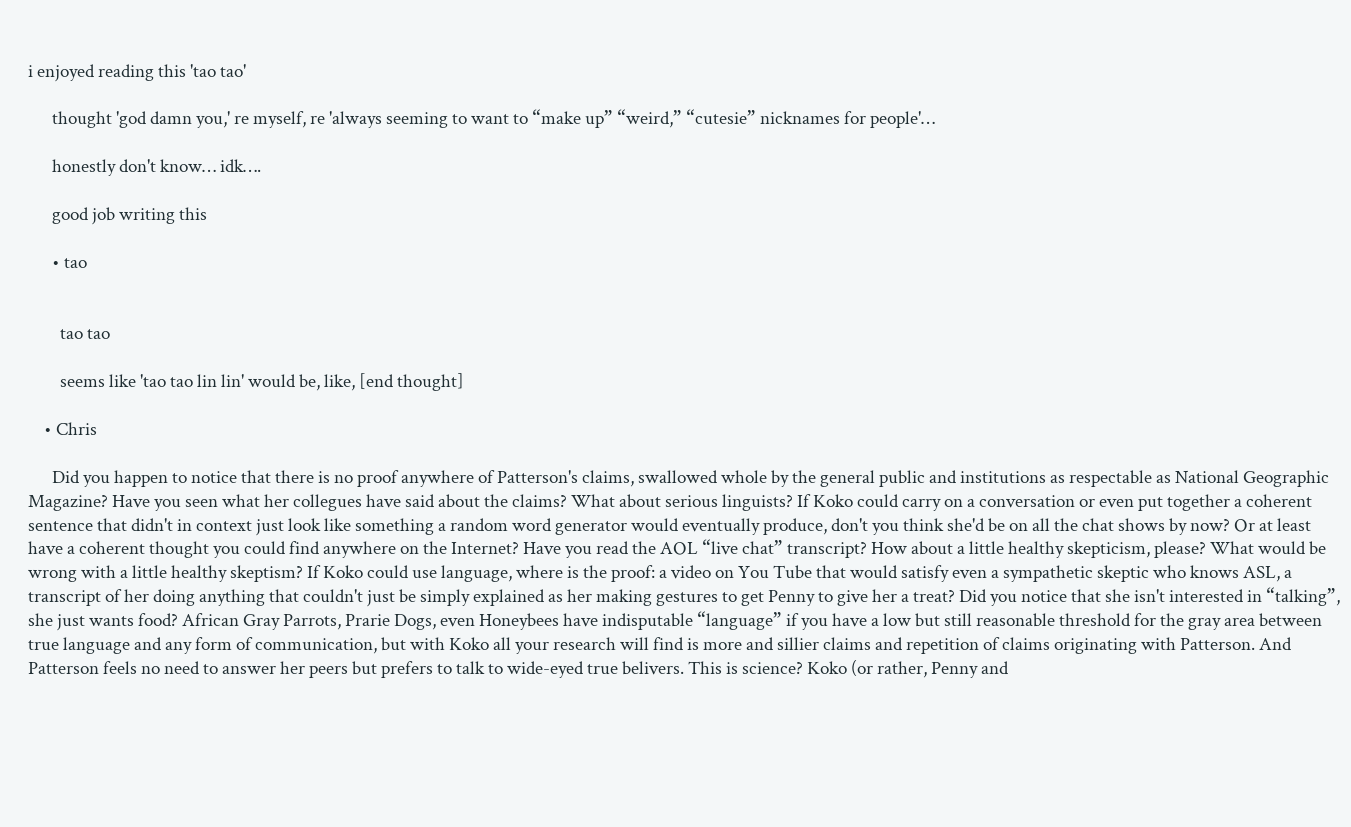i enjoyed reading this 'tao tao'

      thought 'god damn you,' re myself, re 'always seeming to want to “make up” “weird,” “cutesie” nicknames for people'…

      honestly don't know… idk….

      good job writing this

      • tao


        tao tao

        seems like 'tao tao lin lin' would be, like, [end thought]

    • Chris

      Did you happen to notice that there is no proof anywhere of Patterson's claims, swallowed whole by the general public and institutions as respectable as National Geographic Magazine? Have you seen what her collegues have said about the claims? What about serious linguists? If Koko could carry on a conversation or even put together a coherent sentence that didn't in context just look like something a random word generator would eventually produce, don't you think she'd be on all the chat shows by now? Or at least have a coherent thought you could find anywhere on the Internet? Have you read the AOL “live chat” transcript? How about a little healthy skepticism, please? What would be wrong with a little healthy skeptism? If Koko could use language, where is the proof: a video on You Tube that would satisfy even a sympathetic skeptic who knows ASL, a transcript of her doing anything that couldn't just be simply explained as her making gestures to get Penny to give her a treat? Did you notice that she isn't interested in “talking”, she just wants food? African Gray Parrots, Prarie Dogs, even Honeybees have indisputable “language” if you have a low but still reasonable threshold for the gray area between true language and any form of communication, but with Koko all your research will find is more and sillier claims and repetition of claims originating with Patterson. And Patterson feels no need to answer her peers but prefers to talk to wide-eyed true belivers. This is science? Koko (or rather, Penny and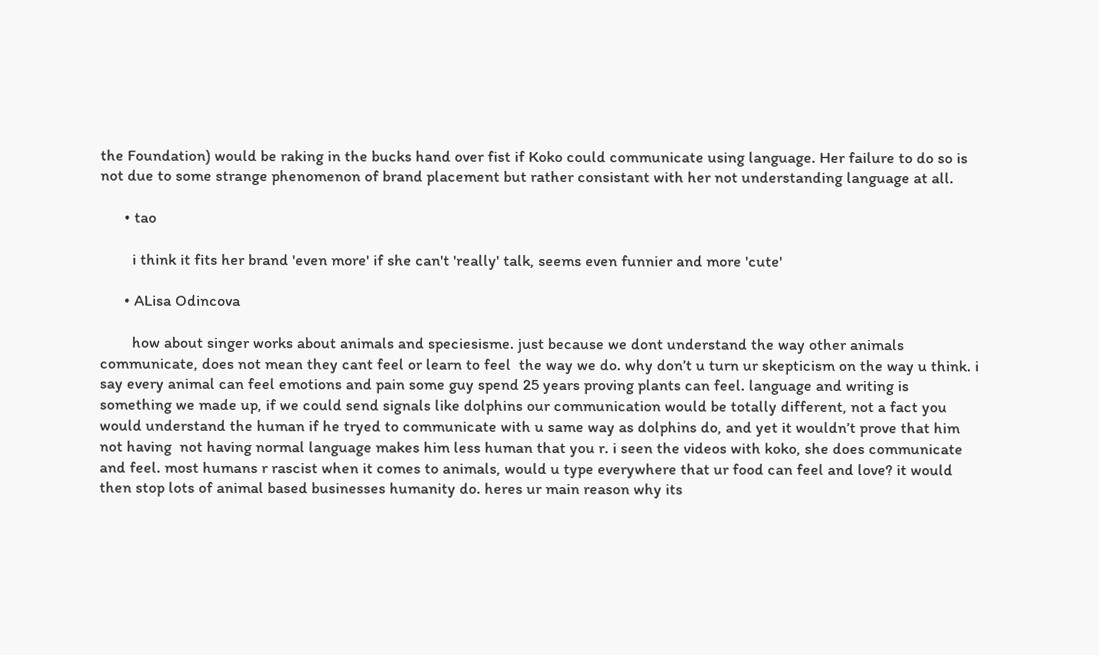the Foundation) would be raking in the bucks hand over fist if Koko could communicate using language. Her failure to do so is not due to some strange phenomenon of brand placement but rather consistant with her not understanding language at all.

      • tao

        i think it fits her brand 'even more' if she can't 'really' talk, seems even funnier and more 'cute'

      • ALisa Odincova

        how about singer works about animals and speciesisme. just because we dont understand the way other animals communicate, does not mean they cant feel or learn to feel  the way we do. why don’t u turn ur skepticism on the way u think. i say every animal can feel emotions and pain some guy spend 25 years proving plants can feel. language and writing is something we made up, if we could send signals like dolphins our communication would be totally different, not a fact you would understand the human if he tryed to communicate with u same way as dolphins do, and yet it wouldn’t prove that him not having  not having normal language makes him less human that you r. i seen the videos with koko, she does communicate and feel. most humans r rascist when it comes to animals, would u type everywhere that ur food can feel and love? it would then stop lots of animal based businesses humanity do. heres ur main reason why its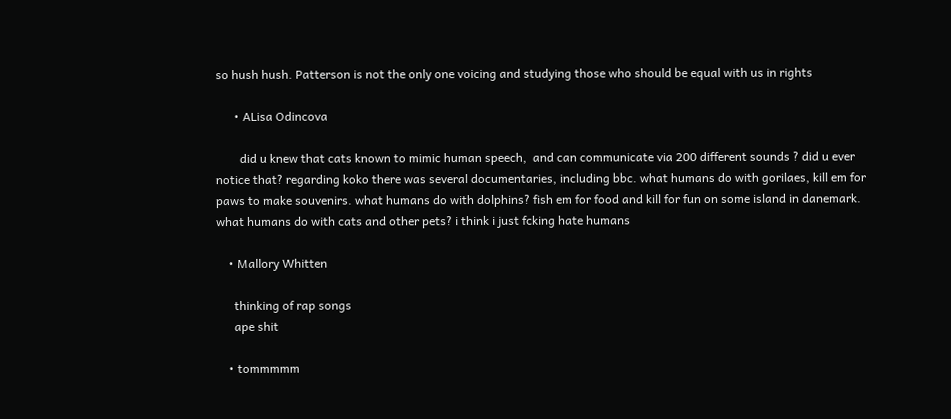so hush hush. Patterson is not the only one voicing and studying those who should be equal with us in rights

      • ALisa Odincova

        did u knew that cats known to mimic human speech,  and can communicate via 200 different sounds ? did u ever notice that? regarding koko there was several documentaries, including bbc. what humans do with gorilaes, kill em for paws to make souvenirs. what humans do with dolphins? fish em for food and kill for fun on some island in danemark. what humans do with cats and other pets? i think i just fcking hate humans

    • Mallory Whitten

      thinking of rap songs
      ape shit

    • tommmmm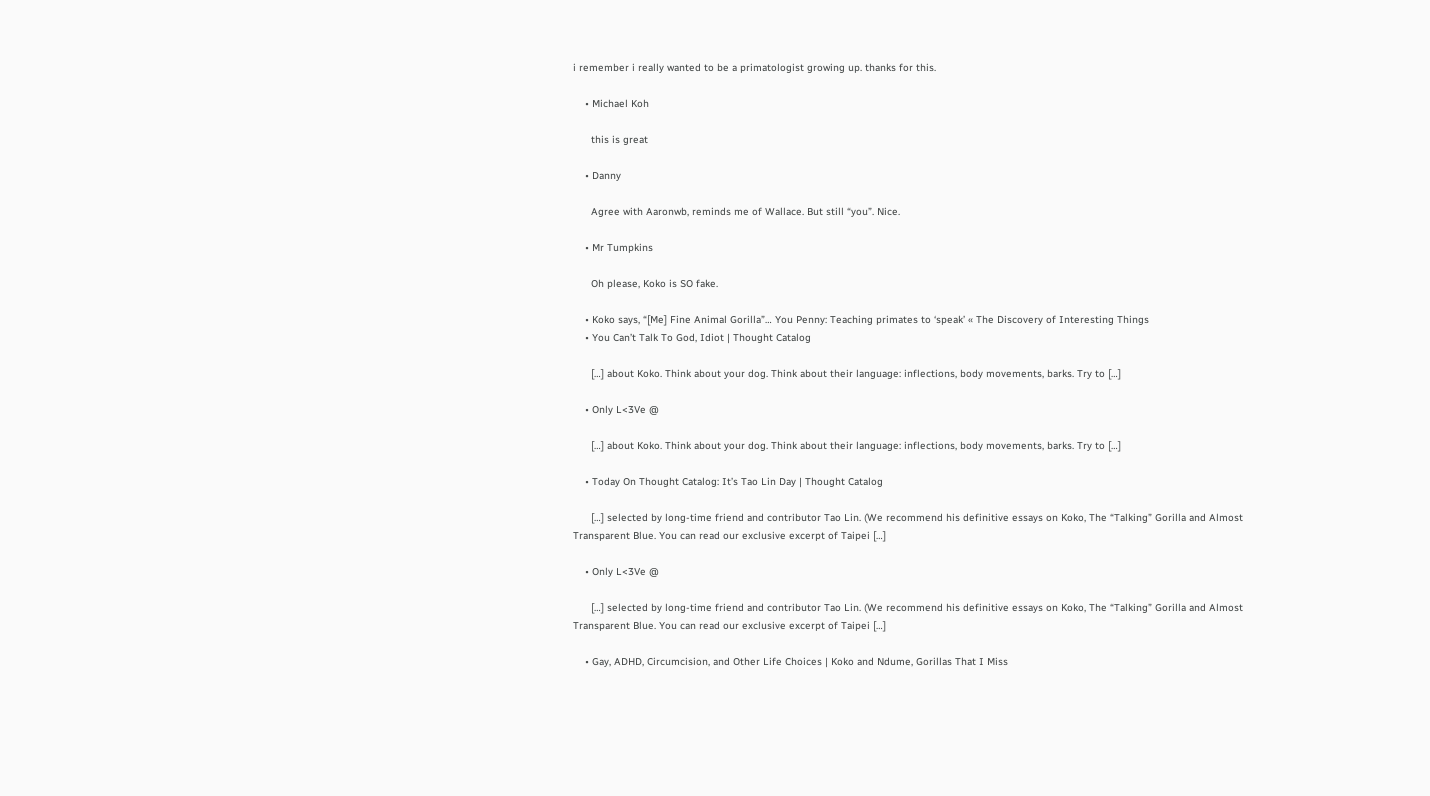i remember i really wanted to be a primatologist growing up. thanks for this.

    • Michael Koh

      this is great

    • Danny

      Agree with Aaronwb, reminds me of Wallace. But still “you”. Nice.

    • Mr Tumpkins

      Oh please, Koko is SO fake.

    • Koko says, “[Me] Fine Animal Gorilla”… You Penny: Teaching primates to ‘speak’ « The Discovery of Interesting Things
    • You Can’t Talk To God, Idiot | Thought Catalog

      […] about Koko. Think about your dog. Think about their language: inflections, body movements, barks. Try to […]

    • Only L<3Ve @

      […] about Koko. Think about your dog. Think about their language: inflections, body movements, barks. Try to […]

    • Today On Thought Catalog: It’s Tao Lin Day | Thought Catalog

      […] selected by long-time friend and contributor Tao Lin. (We recommend his definitive essays on Koko, The “Talking” Gorilla and Almost Transparent Blue. You can read our exclusive excerpt of Taipei […]

    • Only L<3Ve @

      […] selected by long-time friend and contributor Tao Lin. (We recommend his definitive essays on Koko, The “Talking” Gorilla and Almost Transparent Blue. You can read our exclusive excerpt of Taipei […]

    • Gay, ADHD, Circumcision, and Other Life Choices | Koko and Ndume, Gorillas That I Miss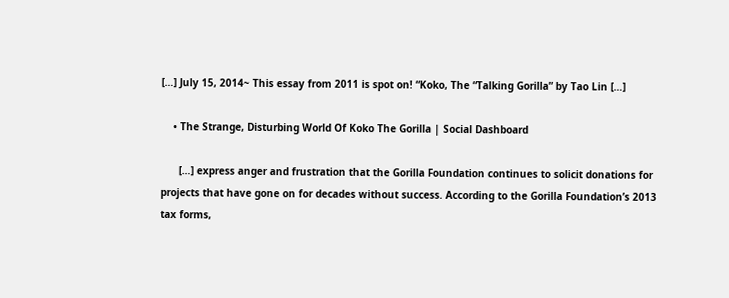[…] July 15, 2014~ This essay from 2011 is spot on! “Koko, The “Talking Gorilla” by Tao Lin […]

    • The Strange, Disturbing World Of Koko The Gorilla | Social Dashboard

      […] express anger and frustration that the Gorilla Foundation continues to solicit donations for projects that have gone on for decades without success. According to the Gorilla Foundation’s 2013 tax forms,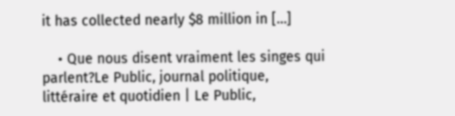it has collected nearly $8 million in […]

    • Que nous disent vraiment les singes qui parlent?Le Public, journal politique, littéraire et quotidien | Le Public,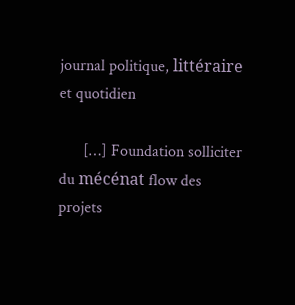journal politique, littéraire et quotidien

      […] Foundation solliciter du mécénat flow des projets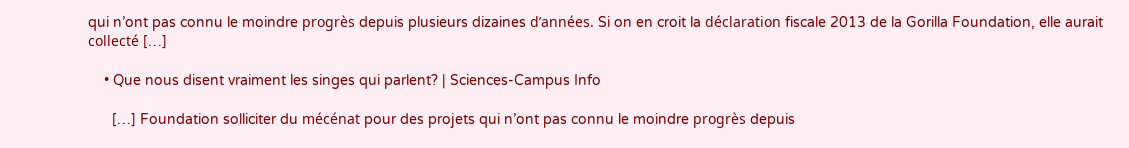qui n’ont pas connu le moindre progrès depuis plusieurs dizaines d’années. Si on en croit la déclaration fiscale 2013 de la Gorilla Foundation, elle aurait collecté […]

    • Que nous disent vraiment les singes qui parlent? | Sciences-Campus Info

      […] Foundation solliciter du mécénat pour des projets qui n’ont pas connu le moindre progrès depuis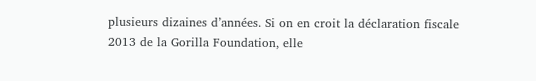plusieurs dizaines d’années. Si on en croit la déclaration fiscale 2013 de la Gorilla Foundation, elle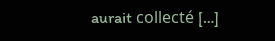aurait collecté […]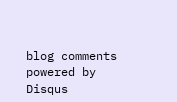blog comments powered by Disqus